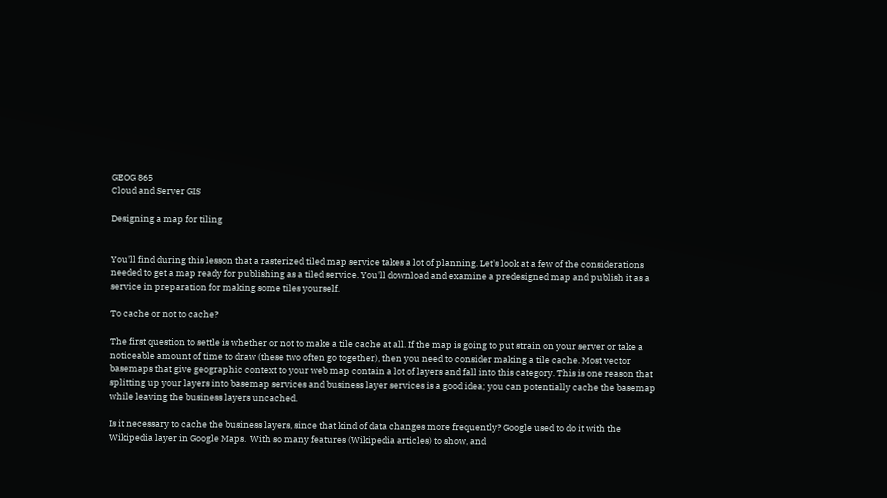GEOG 865
Cloud and Server GIS

Designing a map for tiling


You'll find during this lesson that a rasterized tiled map service takes a lot of planning. Let's look at a few of the considerations needed to get a map ready for publishing as a tiled service. You'll download and examine a predesigned map and publish it as a service in preparation for making some tiles yourself.

To cache or not to cache?

The first question to settle is whether or not to make a tile cache at all. If the map is going to put strain on your server or take a noticeable amount of time to draw (these two often go together), then you need to consider making a tile cache. Most vector basemaps that give geographic context to your web map contain a lot of layers and fall into this category. This is one reason that splitting up your layers into basemap services and business layer services is a good idea; you can potentially cache the basemap while leaving the business layers uncached.

Is it necessary to cache the business layers, since that kind of data changes more frequently? Google used to do it with the Wikipedia layer in Google Maps.  With so many features (Wikipedia articles) to show, and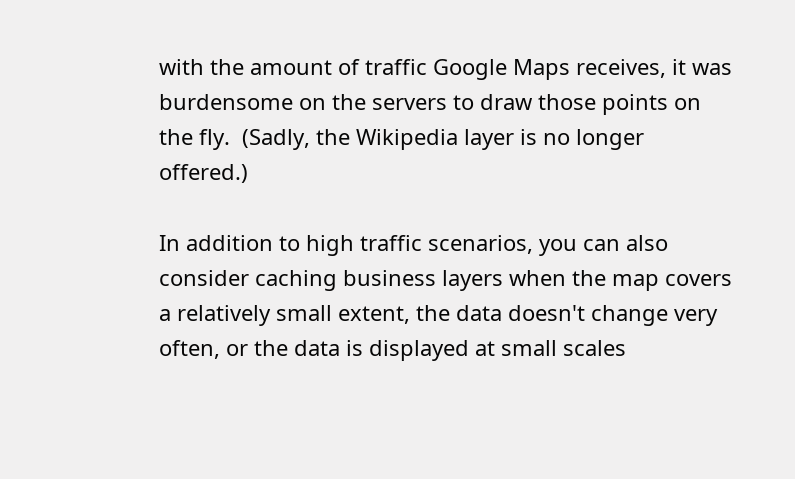with the amount of traffic Google Maps receives, it was burdensome on the servers to draw those points on the fly.  (Sadly, the Wikipedia layer is no longer offered.)

In addition to high traffic scenarios, you can also consider caching business layers when the map covers a relatively small extent, the data doesn't change very often, or the data is displayed at small scales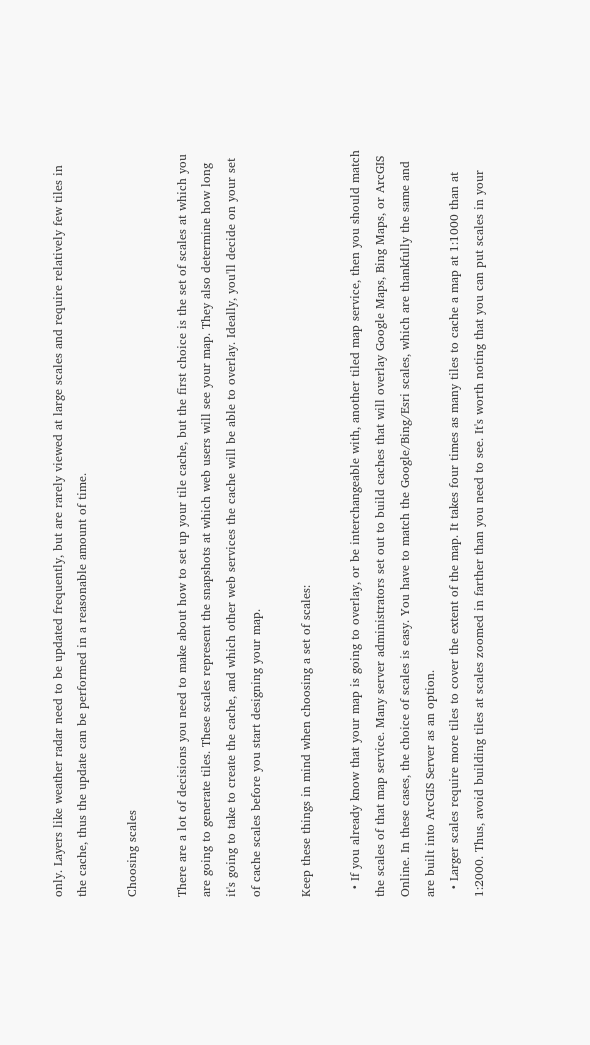only. Layers like weather radar need to be updated frequently, but are rarely viewed at large scales and require relatively few tiles in the cache, thus the update can be performed in a reasonable amount of time.

Choosing scales

There are a lot of decisions you need to make about how to set up your tile cache, but the first choice is the set of scales at which you are going to generate tiles. These scales represent the snapshots at which web users will see your map. They also determine how long it's going to take to create the cache, and which other web services the cache will be able to overlay. Ideally, you'll decide on your set of cache scales before you start designing your map.

Keep these things in mind when choosing a set of scales:

  • If you already know that your map is going to overlay, or be interchangeable with, another tiled map service, then you should match the scales of that map service. Many server administrators set out to build caches that will overlay Google Maps, Bing Maps, or ArcGIS Online. In these cases, the choice of scales is easy. You have to match the Google/Bing/Esri scales, which are thankfully the same and are built into ArcGIS Server as an option.
  • Larger scales require more tiles to cover the extent of the map. It takes four times as many tiles to cache a map at 1:1000 than at 1:2000. Thus, avoid building tiles at scales zoomed in farther than you need to see. It's worth noting that you can put scales in your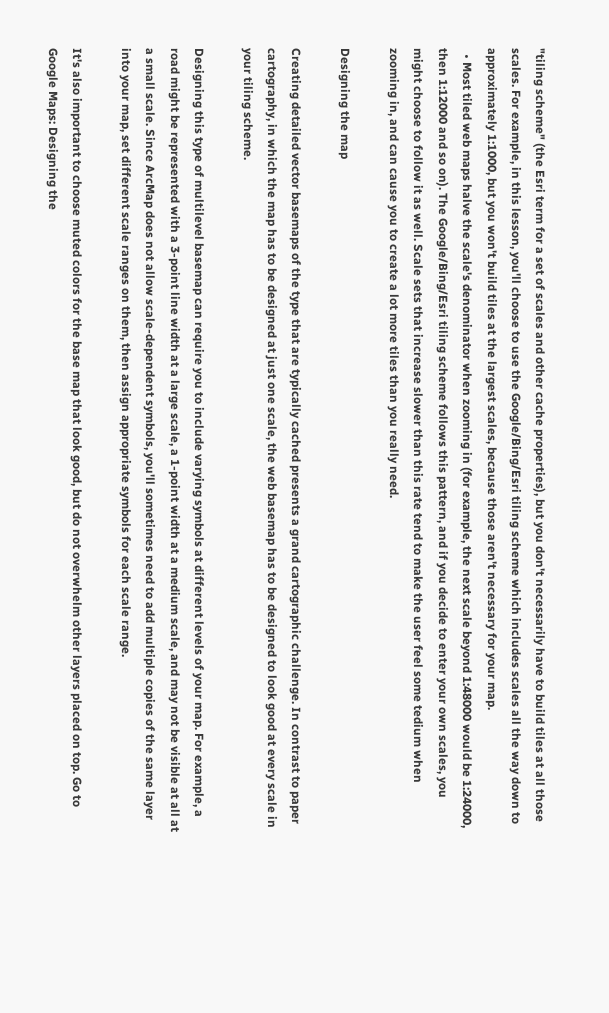"tiling scheme" (the Esri term for a set of scales and other cache properties), but you don't necessarily have to build tiles at all those scales. For example, in this lesson, you'll choose to use the Google/Bing/Esri tiling scheme which includes scales all the way down to approximately 1:1000, but you won't build tiles at the largest scales, because those aren't necessary for your map.
  • Most tiled web maps halve the scale's denominator when zooming in (for example, the next scale beyond 1:48000 would be 1:24000, then 1:12000 and so on). The Google/Bing/Esri tiling scheme follows this pattern, and if you decide to enter your own scales, you might choose to follow it as well. Scale sets that increase slower than this rate tend to make the user feel some tedium when zooming in, and can cause you to create a lot more tiles than you really need.

Designing the map

Creating detailed vector basemaps of the type that are typically cached presents a grand cartographic challenge. In contrast to paper cartography, in which the map has to be designed at just one scale, the web basemap has to be designed to look good at every scale in your tiling scheme.

Designing this type of multilevel basemap can require you to include varying symbols at different levels of your map. For example, a road might be represented with a 3-point line width at a large scale, a 1-point width at a medium scale, and may not be visible at all at a small scale. Since ArcMap does not allow scale-dependent symbols, you'll sometimes need to add multiple copies of the same layer into your map, set different scale ranges on them, then assign appropriate symbols for each scale range.

It's also important to choose muted colors for the base map that look good, but do not overwhelm other layers placed on top. Go to Google Maps: Designing the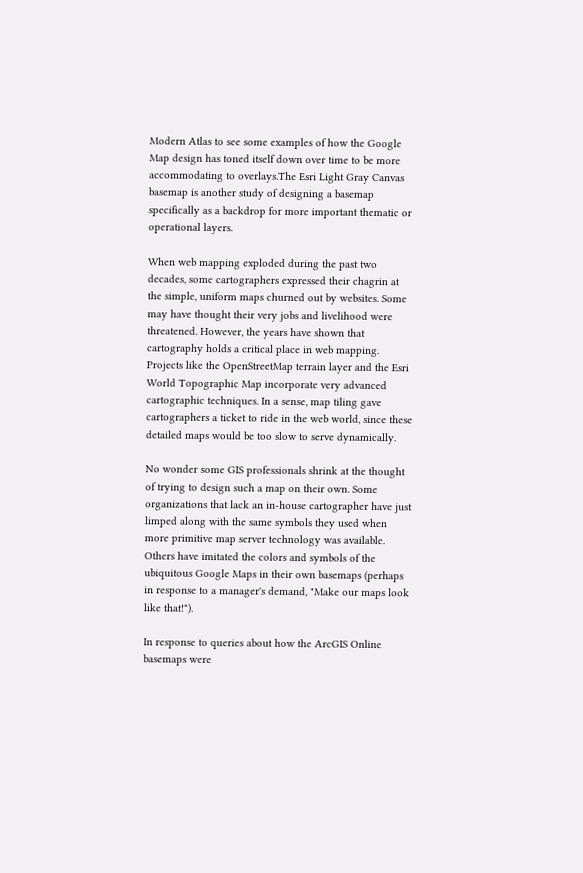Modern Atlas to see some examples of how the Google Map design has toned itself down over time to be more accommodating to overlays.The Esri Light Gray Canvas basemap is another study of designing a basemap specifically as a backdrop for more important thematic or operational layers.

When web mapping exploded during the past two decades, some cartographers expressed their chagrin at the simple, uniform maps churned out by websites. Some may have thought their very jobs and livelihood were threatened. However, the years have shown that cartography holds a critical place in web mapping. Projects like the OpenStreetMap terrain layer and the Esri World Topographic Map incorporate very advanced cartographic techniques. In a sense, map tiling gave cartographers a ticket to ride in the web world, since these detailed maps would be too slow to serve dynamically.

No wonder some GIS professionals shrink at the thought of trying to design such a map on their own. Some organizations that lack an in-house cartographer have just limped along with the same symbols they used when more primitive map server technology was available. Others have imitated the colors and symbols of the ubiquitous Google Maps in their own basemaps (perhaps in response to a manager's demand, "Make our maps look like that!").

In response to queries about how the ArcGIS Online basemaps were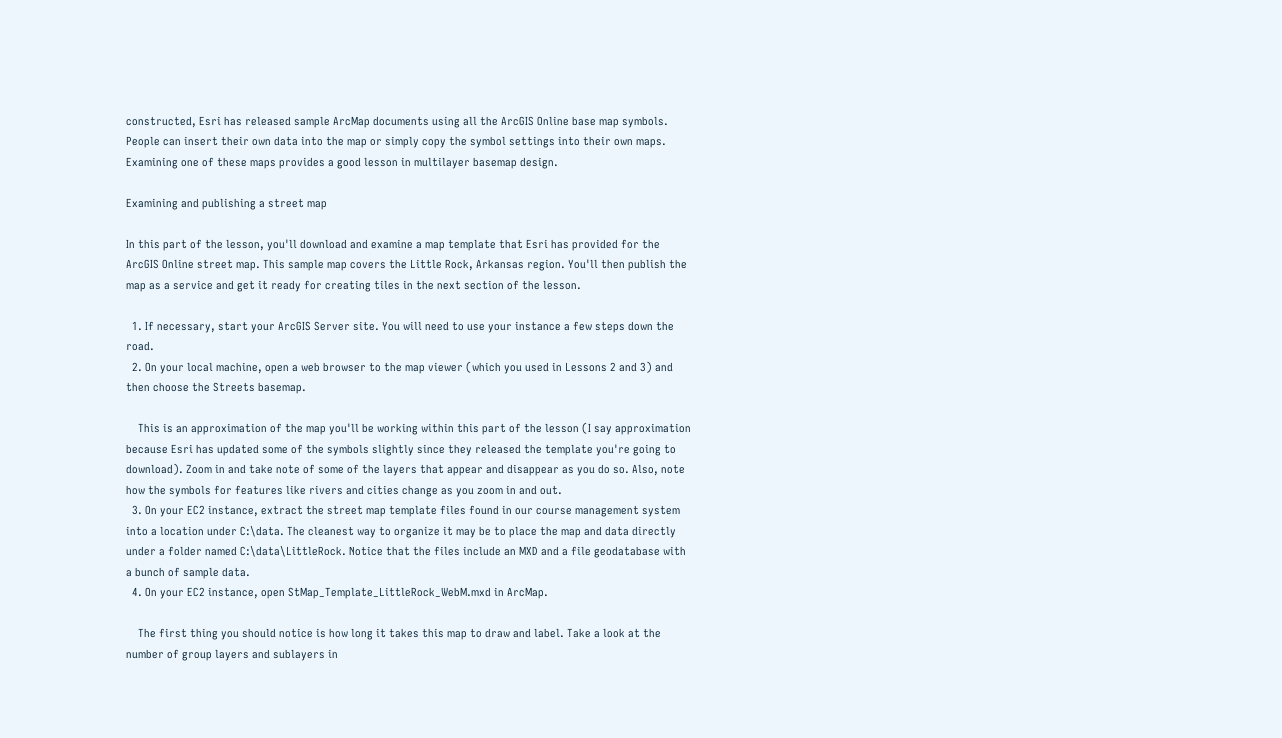constructed, Esri has released sample ArcMap documents using all the ArcGIS Online base map symbols. People can insert their own data into the map or simply copy the symbol settings into their own maps. Examining one of these maps provides a good lesson in multilayer basemap design.

Examining and publishing a street map

In this part of the lesson, you'll download and examine a map template that Esri has provided for the ArcGIS Online street map. This sample map covers the Little Rock, Arkansas region. You'll then publish the map as a service and get it ready for creating tiles in the next section of the lesson.

  1. If necessary, start your ArcGIS Server site. You will need to use your instance a few steps down the road.
  2. On your local machine, open a web browser to the map viewer (which you used in Lessons 2 and 3) and then choose the Streets basemap.

    This is an approximation of the map you'll be working within this part of the lesson (I say approximation because Esri has updated some of the symbols slightly since they released the template you're going to download). Zoom in and take note of some of the layers that appear and disappear as you do so. Also, note how the symbols for features like rivers and cities change as you zoom in and out.
  3. On your EC2 instance, extract the street map template files found in our course management system into a location under C:\data. The cleanest way to organize it may be to place the map and data directly under a folder named C:\data\LittleRock. Notice that the files include an MXD and a file geodatabase with a bunch of sample data.
  4. On your EC2 instance, open StMap_Template_LittleRock_WebM.mxd in ArcMap.

    The first thing you should notice is how long it takes this map to draw and label. Take a look at the number of group layers and sublayers in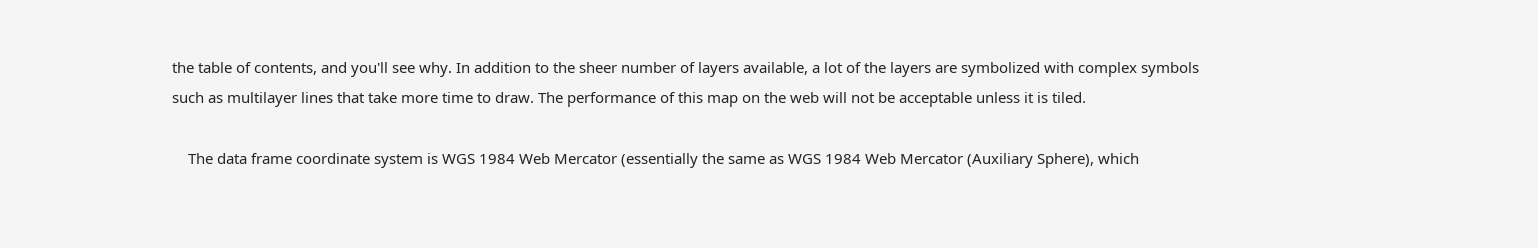the table of contents, and you'll see why. In addition to the sheer number of layers available, a lot of the layers are symbolized with complex symbols such as multilayer lines that take more time to draw. The performance of this map on the web will not be acceptable unless it is tiled.

    The data frame coordinate system is WGS 1984 Web Mercator (essentially the same as WGS 1984 Web Mercator (Auxiliary Sphere), which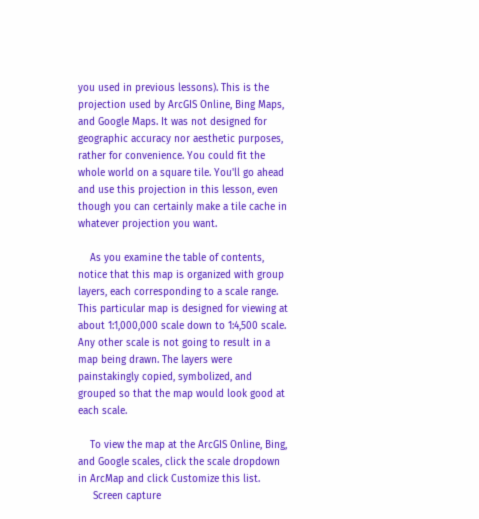you used in previous lessons). This is the projection used by ArcGIS Online, Bing Maps, and Google Maps. It was not designed for geographic accuracy nor aesthetic purposes, rather for convenience. You could fit the whole world on a square tile. You'll go ahead and use this projection in this lesson, even though you can certainly make a tile cache in whatever projection you want.

    As you examine the table of contents, notice that this map is organized with group layers, each corresponding to a scale range. This particular map is designed for viewing at about 1:1,000,000 scale down to 1:4,500 scale. Any other scale is not going to result in a map being drawn. The layers were painstakingly copied, symbolized, and grouped so that the map would look good at each scale.

    To view the map at the ArcGIS Online, Bing, and Google scales, click the scale dropdown in ArcMap and click Customize this list.
     Screen capture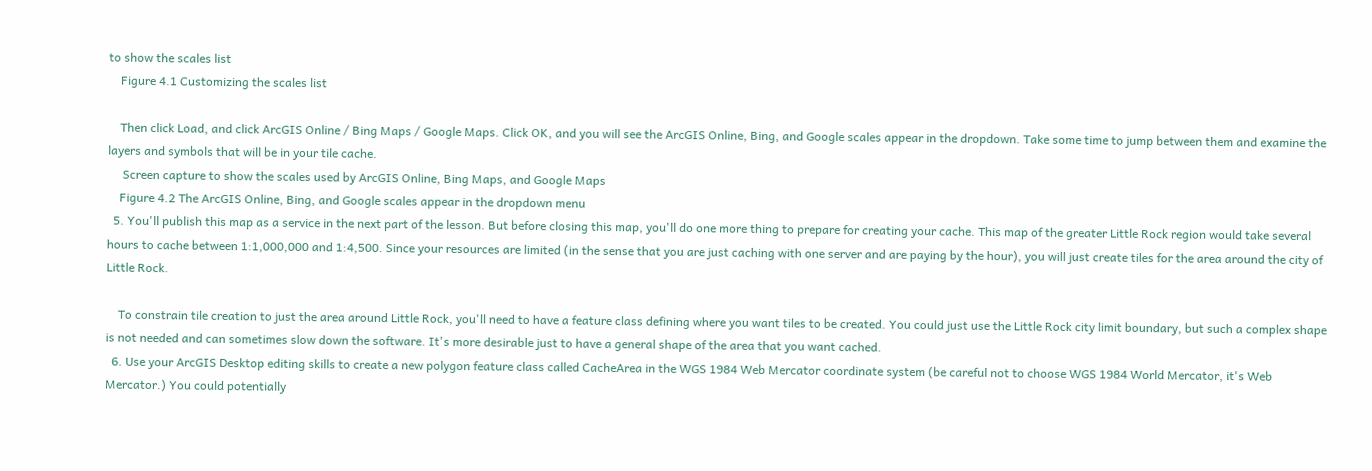to show the scales list
    Figure 4.1 Customizing the scales list

    Then click Load, and click ArcGIS Online / Bing Maps / Google Maps. Click OK, and you will see the ArcGIS Online, Bing, and Google scales appear in the dropdown. Take some time to jump between them and examine the layers and symbols that will be in your tile cache.
     Screen capture to show the scales used by ArcGIS Online, Bing Maps, and Google Maps
    Figure 4.2 The ArcGIS Online, Bing, and Google scales appear in the dropdown menu
  5. You'll publish this map as a service in the next part of the lesson. But before closing this map, you'll do one more thing to prepare for creating your cache. This map of the greater Little Rock region would take several hours to cache between 1:1,000,000 and 1:4,500. Since your resources are limited (in the sense that you are just caching with one server and are paying by the hour), you will just create tiles for the area around the city of Little Rock.

    To constrain tile creation to just the area around Little Rock, you'll need to have a feature class defining where you want tiles to be created. You could just use the Little Rock city limit boundary, but such a complex shape is not needed and can sometimes slow down the software. It's more desirable just to have a general shape of the area that you want cached.
  6. Use your ArcGIS Desktop editing skills to create a new polygon feature class called CacheArea in the WGS 1984 Web Mercator coordinate system (be careful not to choose WGS 1984 World Mercator, it's Web Mercator.) You could potentially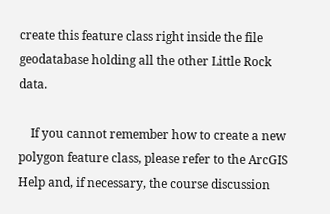create this feature class right inside the file geodatabase holding all the other Little Rock data.

    If you cannot remember how to create a new polygon feature class, please refer to the ArcGIS Help and, if necessary, the course discussion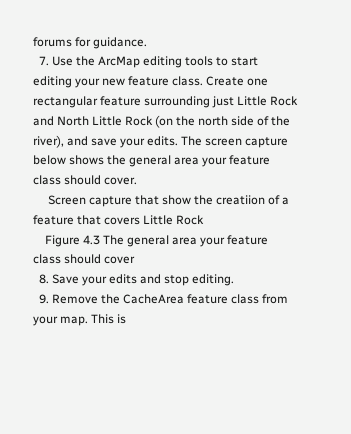forums for guidance.
  7. Use the ArcMap editing tools to start editing your new feature class. Create one rectangular feature surrounding just Little Rock and North Little Rock (on the north side of the river), and save your edits. The screen capture below shows the general area your feature class should cover.
     Screen capture that show the creatiion of a feature that covers Little Rock
    Figure 4.3 The general area your feature class should cover
  8. Save your edits and stop editing.
  9. Remove the CacheArea feature class from your map. This is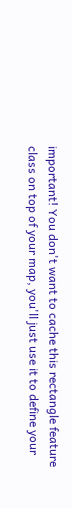important! You don't want to cache this rectangle feature class on top of your map, you'll just use it to define your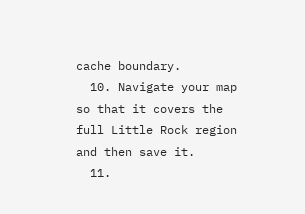cache boundary.
  10. Navigate your map so that it covers the full Little Rock region and then save it.
  11.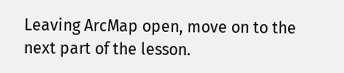Leaving ArcMap open, move on to the next part of the lesson.